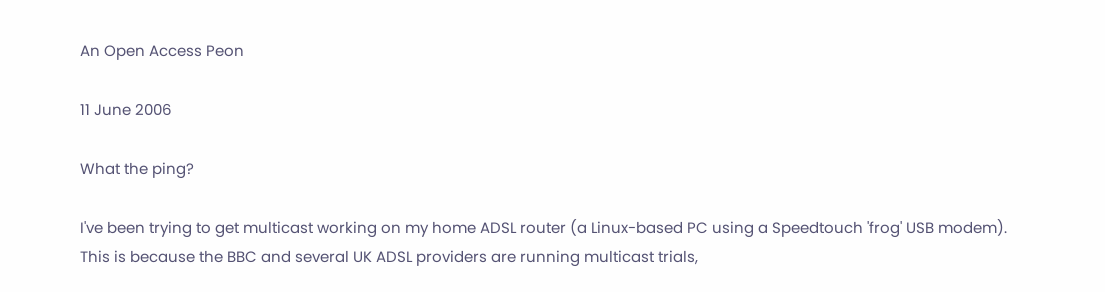An Open Access Peon

11 June 2006

What the ping?

I've been trying to get multicast working on my home ADSL router (a Linux-based PC using a Speedtouch 'frog' USB modem). This is because the BBC and several UK ADSL providers are running multicast trials,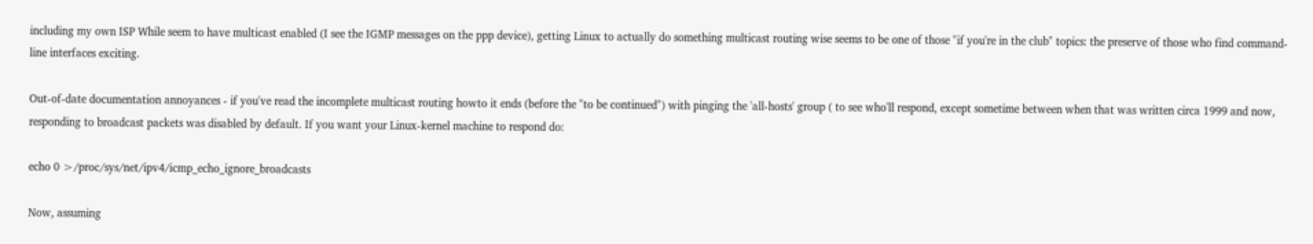including my own ISP While seem to have multicast enabled (I see the IGMP messages on the ppp device), getting Linux to actually do something multicast routing wise seems to be one of those "if you're in the club" topics: the preserve of those who find command-line interfaces exciting.

Out-of-date documentation annoyances - if you've read the incomplete multicast routing howto it ends (before the "to be continued") with pinging the 'all-hosts' group ( to see who'll respond, except sometime between when that was written circa 1999 and now, responding to broadcast packets was disabled by default. If you want your Linux-kernel machine to respond do:

echo 0 >/proc/sys/net/ipv4/icmp_echo_ignore_broadcasts

Now, assuming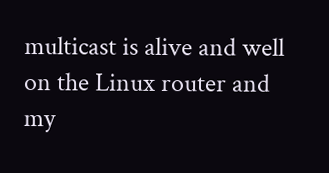multicast is alive and well on the Linux router and my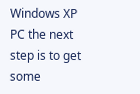Windows XP PC the next step is to get some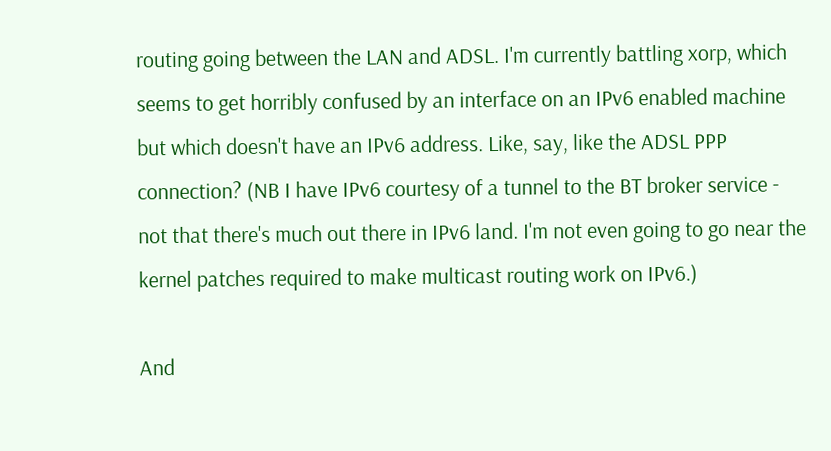routing going between the LAN and ADSL. I'm currently battling xorp, which seems to get horribly confused by an interface on an IPv6 enabled machine but which doesn't have an IPv6 address. Like, say, like the ADSL PPP connection? (NB I have IPv6 courtesy of a tunnel to the BT broker service - not that there's much out there in IPv6 land. I'm not even going to go near the kernel patches required to make multicast routing work on IPv6.)

And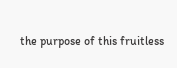the purpose of this fruitless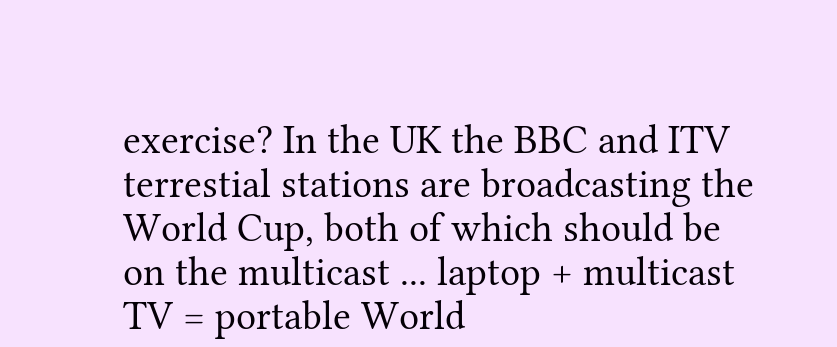exercise? In the UK the BBC and ITV terrestial stations are broadcasting the World Cup, both of which should be on the multicast ... laptop + multicast TV = portable World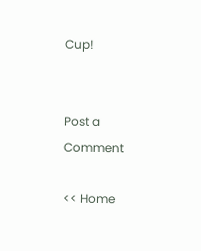Cup!


Post a Comment

<< Home